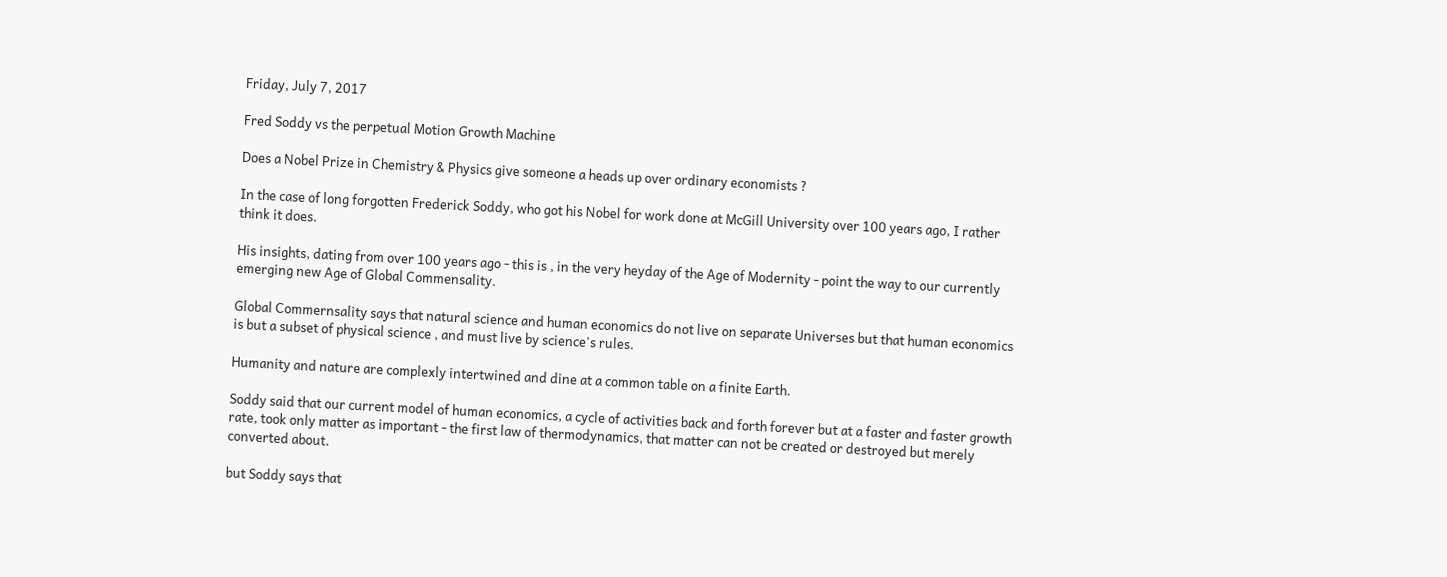Friday, July 7, 2017

Fred Soddy vs the perpetual Motion Growth Machine

Does a Nobel Prize in Chemistry & Physics give someone a heads up over ordinary economists ?

In the case of long forgotten Frederick Soddy, who got his Nobel for work done at McGill University over 100 years ago, I rather think it does.

His insights, dating from over 100 years ago - this is , in the very heyday of the Age of Modernity - point the way to our currently emerging new Age of Global Commensality.

Global Commernsality says that natural science and human economics do not live on separate Universes but that human economics is but a subset of physical science , and must live by science's rules.

Humanity and nature are complexly intertwined and dine at a common table on a finite Earth.

Soddy said that our current model of human economics, a cycle of activities back and forth forever but at a faster and faster growth rate, took only matter as important - the first law of thermodynamics, that matter can not be created or destroyed but merely converted about.

but Soddy says that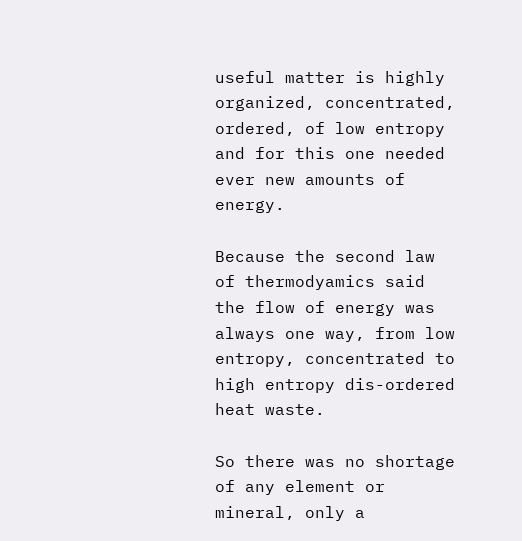useful matter is highly organized, concentrated, ordered, of low entropy and for this one needed ever new amounts of energy.

Because the second law of thermodyamics said the flow of energy was always one way, from low entropy, concentrated to high entropy dis-ordered heat waste.

So there was no shortage of any element or mineral, only a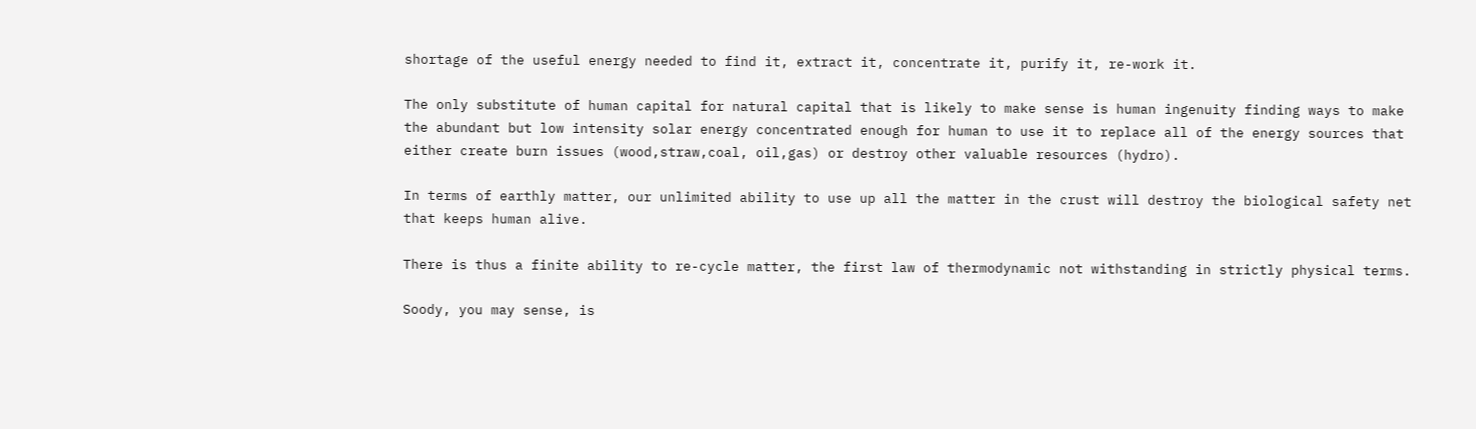shortage of the useful energy needed to find it, extract it, concentrate it, purify it, re-work it.

The only substitute of human capital for natural capital that is likely to make sense is human ingenuity finding ways to make the abundant but low intensity solar energy concentrated enough for human to use it to replace all of the energy sources that either create burn issues (wood,straw,coal, oil,gas) or destroy other valuable resources (hydro).

In terms of earthly matter, our unlimited ability to use up all the matter in the crust will destroy the biological safety net that keeps human alive.

There is thus a finite ability to re-cycle matter, the first law of thermodynamic not withstanding in strictly physical terms.

Soody, you may sense, is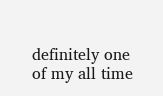definitely one of my all time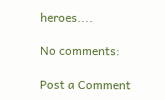heroes....

No comments:

Post a Comment